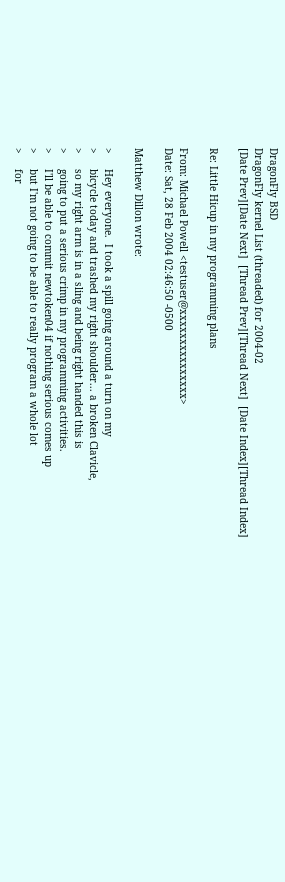DragonFly BSD
DragonFly kernel List (threaded) for 2004-02
[Date Prev][Date Next]  [Thread Prev][Thread Next]  [Date Index][Thread Index]

Re: Little Hicup in my programming plans

From: Michael Powell <testuser@xxxxxxxxxxxxxxx>
Date: Sat, 28 Feb 2004 02:46:50 -0500

Matthew Dillon wrote:

>     Hey everyone.  I took a spill going around a turn on my
>     bicycle today and trashed my right shoulder... a broken Clavicle,
>     so my right arm is in a sling and being right handed this is
>     going to put a serious crimp in my programming activities.
>     I'll be able to commit newtoken04 if nothing serious comes up
>     but I'm not going to be able to really program a whole lot
>     for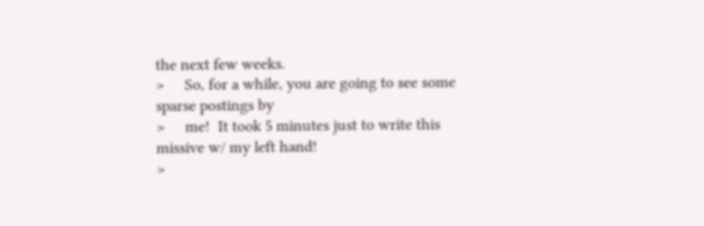the next few weeks.
>     So, for a while, you are going to see some sparse postings by
>     me!  It took 5 minutes just to write this missive w/ my left hand!
>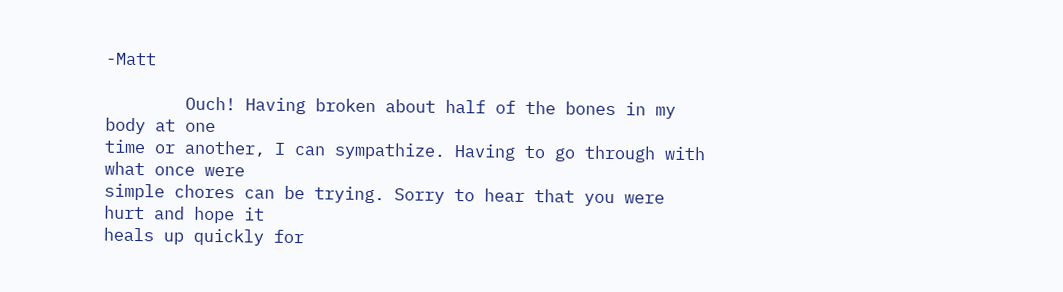-Matt

        Ouch! Having broken about half of the bones in my body at one
time or another, I can sympathize. Having to go through with what once were
simple chores can be trying. Sorry to hear that you were hurt and hope it
heals up quickly for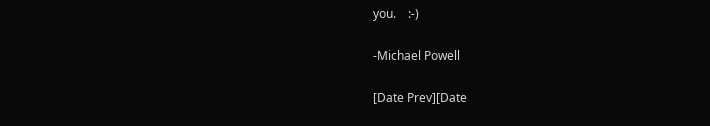you.    :-)

-Michael Powell

[Date Prev][Date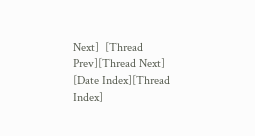Next]  [Thread Prev][Thread Next]  [Date Index][Thread Index]